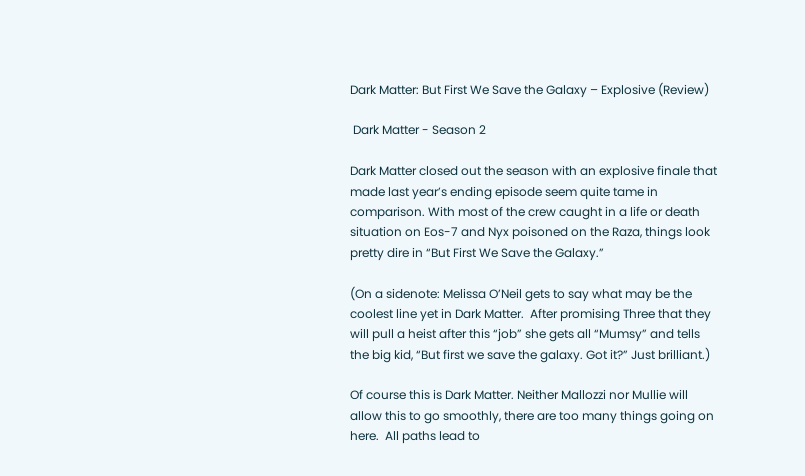Dark Matter: But First We Save the Galaxy – Explosive (Review)

 Dark Matter - Season 2

Dark Matter closed out the season with an explosive finale that made last year’s ending episode seem quite tame in comparison. With most of the crew caught in a life or death situation on Eos-7 and Nyx poisoned on the Raza, things look pretty dire in “But First We Save the Galaxy.”

(On a sidenote: Melissa O’Neil gets to say what may be the coolest line yet in Dark Matter.  After promising Three that they will pull a heist after this “job” she gets all “Mumsy” and tells the big kid, “But first we save the galaxy. Got it?” Just brilliant.)

Of course this is Dark Matter. Neither Mallozzi nor Mullie will allow this to go smoothly, there are too many things going on here.  All paths lead to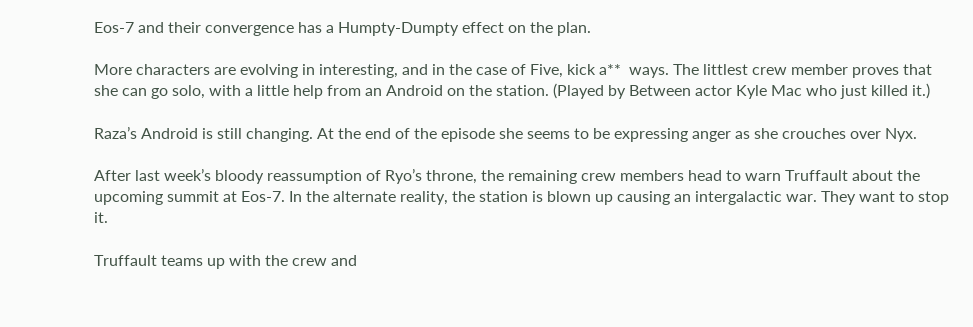Eos-7 and their convergence has a Humpty-Dumpty effect on the plan.

More characters are evolving in interesting, and in the case of Five, kick a**  ways. The littlest crew member proves that she can go solo, with a little help from an Android on the station. (Played by Between actor Kyle Mac who just killed it.)

Raza’s Android is still changing. At the end of the episode she seems to be expressing anger as she crouches over Nyx.

After last week’s bloody reassumption of Ryo’s throne, the remaining crew members head to warn Truffault about the upcoming summit at Eos-7. In the alternate reality, the station is blown up causing an intergalactic war. They want to stop it.

Truffault teams up with the crew and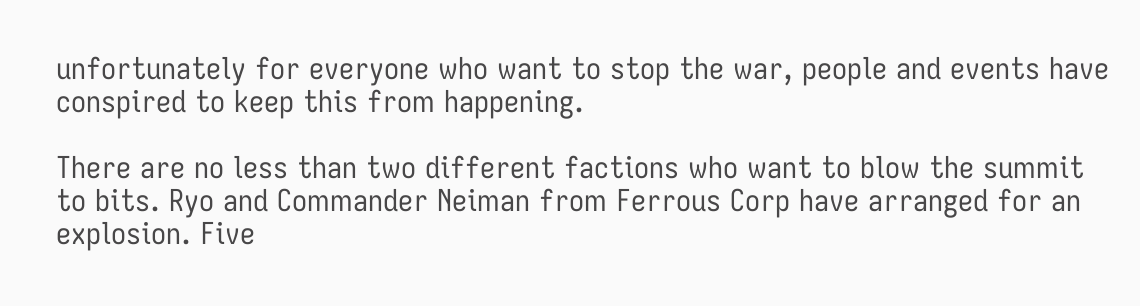unfortunately for everyone who want to stop the war, people and events have conspired to keep this from happening.

There are no less than two different factions who want to blow the summit to bits. Ryo and Commander Neiman from Ferrous Corp have arranged for an explosion. Five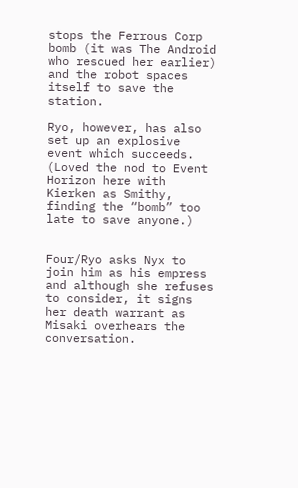stops the Ferrous Corp bomb (it was The Android who rescued her earlier) and the robot spaces itself to save the station.

Ryo, however, has also set up an explosive event which succeeds. (Loved the nod to Event Horizon here with Kierken as Smithy, finding the “bomb” too late to save anyone.)


Four/Ryo asks Nyx to join him as his empress and although she refuses to consider, it signs her death warrant as Misaki overhears the conversation.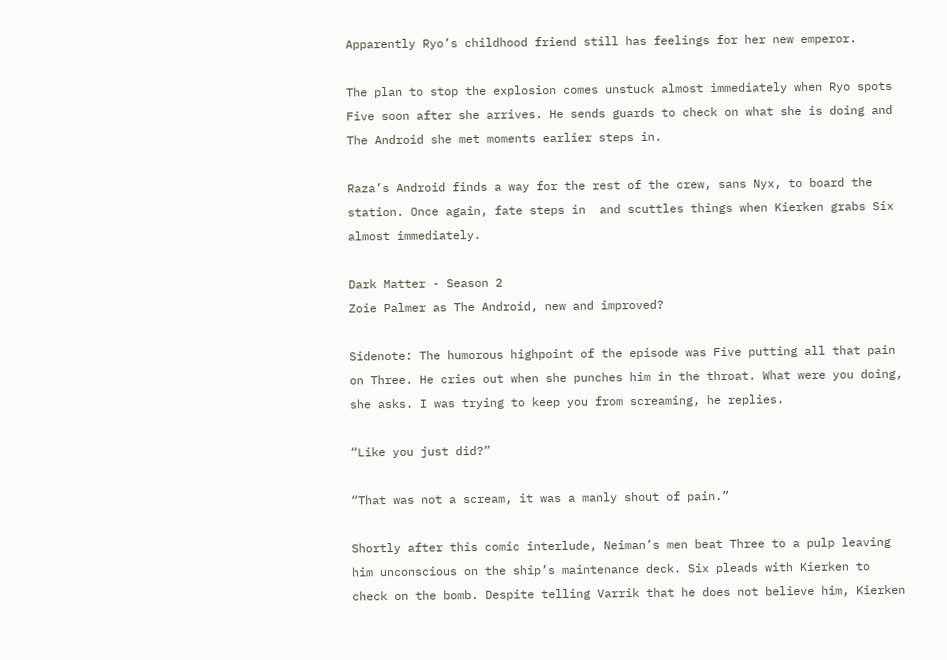Apparently Ryo’s childhood friend still has feelings for her new emperor.

The plan to stop the explosion comes unstuck almost immediately when Ryo spots Five soon after she arrives. He sends guards to check on what she is doing and The Android she met moments earlier steps in.

Raza’s Android finds a way for the rest of the crew, sans Nyx, to board the station. Once again, fate steps in  and scuttles things when Kierken grabs Six almost immediately.

Dark Matter - Season 2
Zoie Palmer as The Android, new and improved?

Sidenote: The humorous highpoint of the episode was Five putting all that pain on Three. He cries out when she punches him in the throat. What were you doing, she asks. I was trying to keep you from screaming, he replies.

“Like you just did?”

“That was not a scream, it was a manly shout of pain.”

Shortly after this comic interlude, Neiman’s men beat Three to a pulp leaving him unconscious on the ship’s maintenance deck. Six pleads with Kierken to check on the bomb. Despite telling Varrik that he does not believe him, Kierken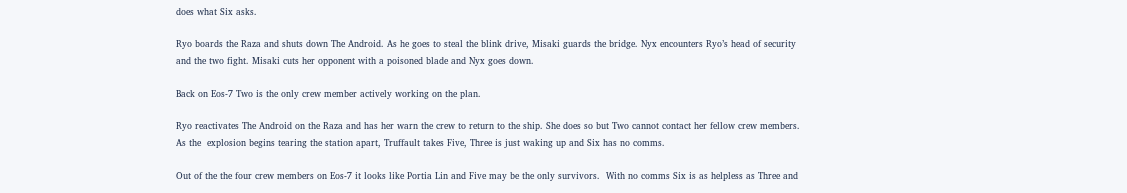does what Six asks.

Ryo boards the Raza and shuts down The Android. As he goes to steal the blink drive, Misaki guards the bridge. Nyx encounters Ryo’s head of security and the two fight. Misaki cuts her opponent with a poisoned blade and Nyx goes down.

Back on Eos-7 Two is the only crew member actively working on the plan.

Ryo reactivates The Android on the Raza and has her warn the crew to return to the ship. She does so but Two cannot contact her fellow crew members. As the  explosion begins tearing the station apart, Truffault takes Five, Three is just waking up and Six has no comms.

Out of the the four crew members on Eos-7 it looks like Portia Lin and Five may be the only survivors.  With no comms Six is as helpless as Three and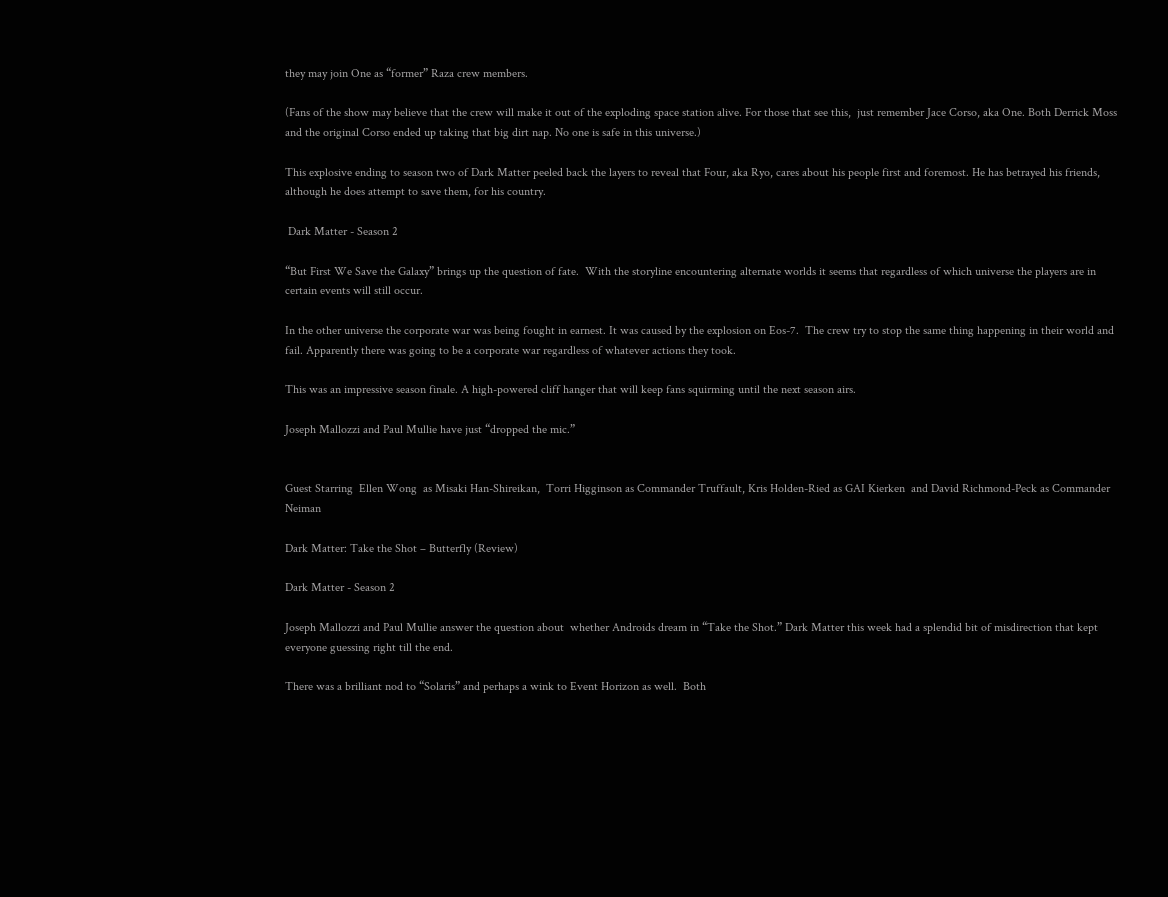they may join One as “former” Raza crew members.

(Fans of the show may believe that the crew will make it out of the exploding space station alive. For those that see this,  just remember Jace Corso, aka One. Both Derrick Moss and the original Corso ended up taking that big dirt nap. No one is safe in this universe.)

This explosive ending to season two of Dark Matter peeled back the layers to reveal that Four, aka Ryo, cares about his people first and foremost. He has betrayed his friends, although he does attempt to save them, for his country.

 Dark Matter - Season 2

“But First We Save the Galaxy” brings up the question of fate.  With the storyline encountering alternate worlds it seems that regardless of which universe the players are in certain events will still occur.

In the other universe the corporate war was being fought in earnest. It was caused by the explosion on Eos-7.  The crew try to stop the same thing happening in their world and fail. Apparently there was going to be a corporate war regardless of whatever actions they took.

This was an impressive season finale. A high-powered cliff hanger that will keep fans squirming until the next season airs.

Joseph Mallozzi and Paul Mullie have just “dropped the mic.”


Guest Starring  Ellen Wong  as Misaki Han-Shireikan,  Torri Higginson as Commander Truffault, Kris Holden-Ried as GAI Kierken  and David Richmond-Peck as Commander Neiman

Dark Matter: Take the Shot – Butterfly (Review)

Dark Matter - Season 2

Joseph Mallozzi and Paul Mullie answer the question about  whether Androids dream in “Take the Shot.” Dark Matter this week had a splendid bit of misdirection that kept everyone guessing right till the end.

There was a brilliant nod to “Solaris” and perhaps a wink to Event Horizon as well.  Both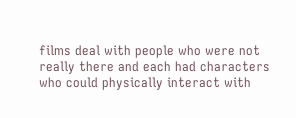films deal with people who were not really there and each had characters who could physically interact with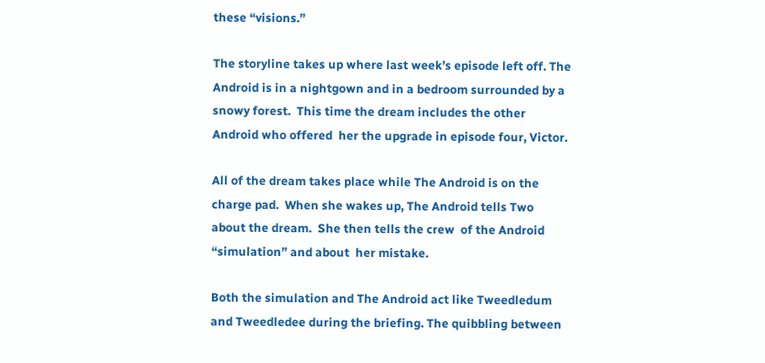these “visions.”

The storyline takes up where last week’s episode left off. The Android is in a nightgown and in a bedroom surrounded by a snowy forest.  This time the dream includes the other Android who offered  her the upgrade in episode four, Victor.

All of the dream takes place while The Android is on the charge pad.  When she wakes up, The Android tells Two about the dream.  She then tells the crew  of the Android “simulation” and about  her mistake.

Both the simulation and The Android act like Tweedledum and Tweedledee during the briefing. The quibbling between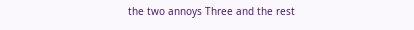the two annoys Three and the rest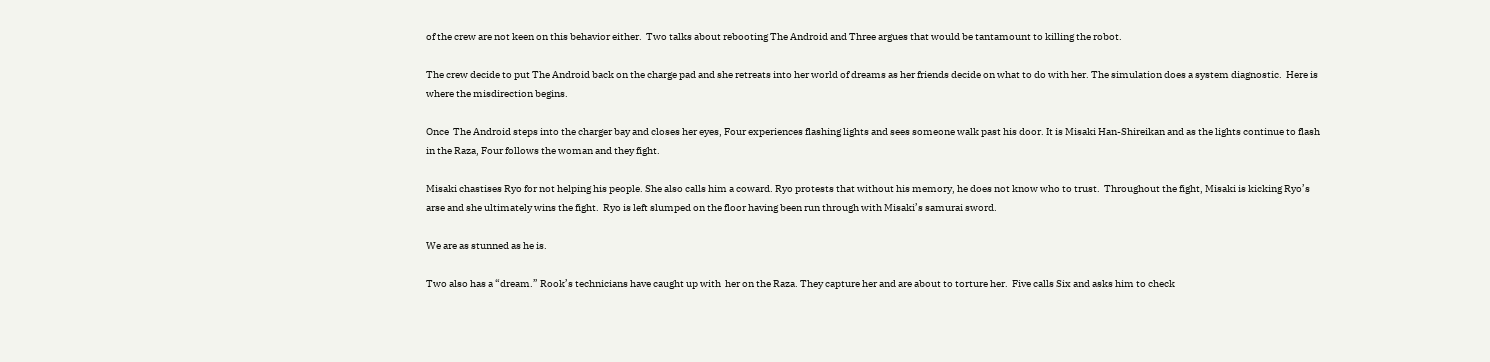of the crew are not keen on this behavior either.  Two talks about rebooting The Android and Three argues that would be tantamount to killing the robot.

The crew decide to put The Android back on the charge pad and she retreats into her world of dreams as her friends decide on what to do with her. The simulation does a system diagnostic.  Here is where the misdirection begins.

Once  The Android steps into the charger bay and closes her eyes, Four experiences flashing lights and sees someone walk past his door. It is Misaki Han-Shireikan and as the lights continue to flash in the Raza, Four follows the woman and they fight.

Misaki chastises Ryo for not helping his people. She also calls him a coward. Ryo protests that without his memory, he does not know who to trust.  Throughout the fight, Misaki is kicking Ryo’s arse and she ultimately wins the fight.  Ryo is left slumped on the floor having been run through with Misaki’s samurai sword.

We are as stunned as he is.

Two also has a “dream.” Rook’s technicians have caught up with  her on the Raza. They capture her and are about to torture her.  Five calls Six and asks him to check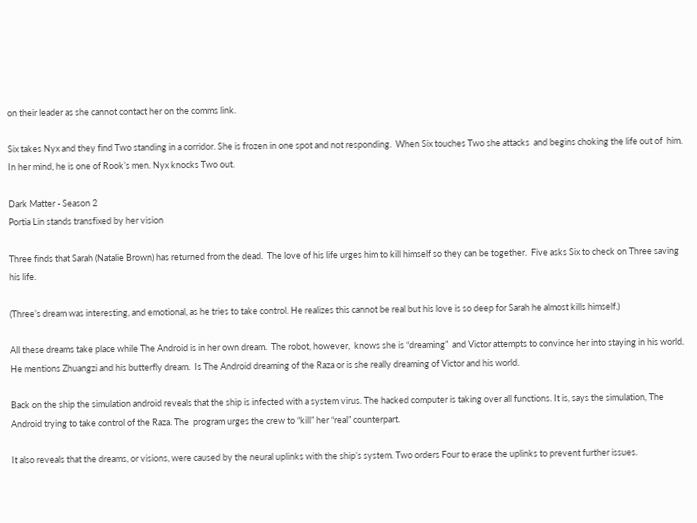on their leader as she cannot contact her on the comms link.

Six takes Nyx and they find Two standing in a corridor. She is frozen in one spot and not responding.  When Six touches Two she attacks  and begins choking the life out of  him. In her mind, he is one of Rook’s men. Nyx knocks Two out.

Dark Matter - Season 2
Portia Lin stands transfixed by her vision

Three finds that Sarah (Natalie Brown) has returned from the dead.  The love of his life urges him to kill himself so they can be together.  Five asks Six to check on Three saving his life.

(Three’s dream was interesting, and emotional, as he tries to take control. He realizes this cannot be real but his love is so deep for Sarah he almost kills himself.)

All these dreams take place while The Android is in her own dream.  The robot, however,  knows she is “dreaming”  and Victor attempts to convince her into staying in his world. He mentions Zhuangzi and his butterfly dream.  Is The Android dreaming of the Raza or is she really dreaming of Victor and his world.

Back on the ship the simulation android reveals that the ship is infected with a system virus. The hacked computer is taking over all functions. It is, says the simulation, The Android trying to take control of the Raza. The  program urges the crew to “kill” her “real” counterpart.

It also reveals that the dreams, or visions, were caused by the neural uplinks with the ship’s system. Two orders Four to erase the uplinks to prevent further issues.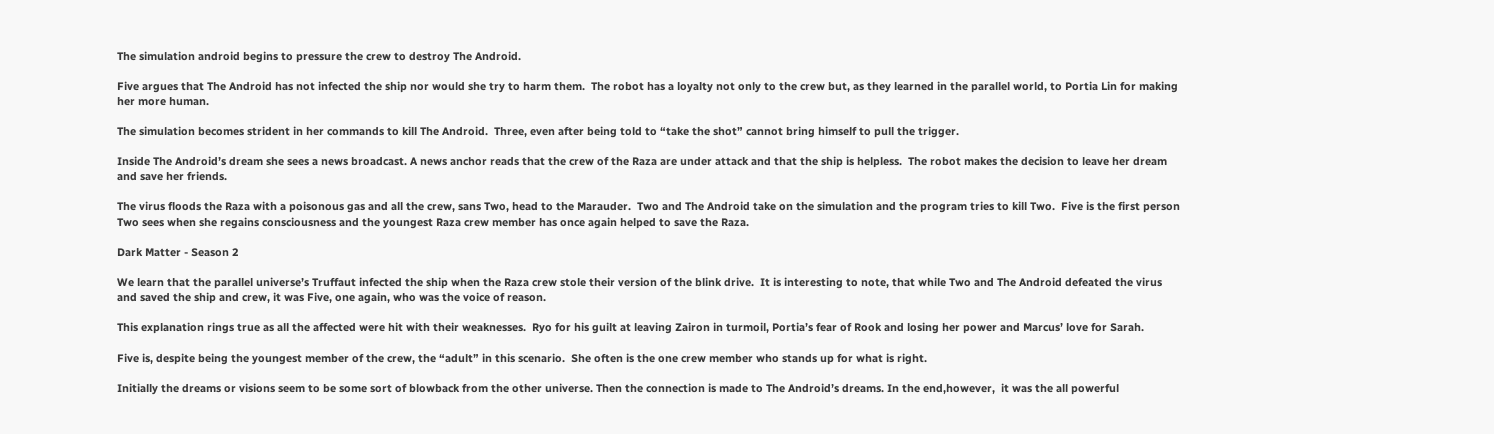The simulation android begins to pressure the crew to destroy The Android.

Five argues that The Android has not infected the ship nor would she try to harm them.  The robot has a loyalty not only to the crew but, as they learned in the parallel world, to Portia Lin for making her more human.

The simulation becomes strident in her commands to kill The Android.  Three, even after being told to “take the shot” cannot bring himself to pull the trigger.

Inside The Android’s dream she sees a news broadcast. A news anchor reads that the crew of the Raza are under attack and that the ship is helpless.  The robot makes the decision to leave her dream and save her friends.

The virus floods the Raza with a poisonous gas and all the crew, sans Two, head to the Marauder.  Two and The Android take on the simulation and the program tries to kill Two.  Five is the first person Two sees when she regains consciousness and the youngest Raza crew member has once again helped to save the Raza.

Dark Matter - Season 2

We learn that the parallel universe’s Truffaut infected the ship when the Raza crew stole their version of the blink drive.  It is interesting to note, that while Two and The Android defeated the virus and saved the ship and crew, it was Five, one again, who was the voice of reason.

This explanation rings true as all the affected were hit with their weaknesses.  Ryo for his guilt at leaving Zairon in turmoil, Portia’s fear of Rook and losing her power and Marcus’ love for Sarah.

Five is, despite being the youngest member of the crew, the “adult” in this scenario.  She often is the one crew member who stands up for what is right.

Initially the dreams or visions seem to be some sort of blowback from the other universe. Then the connection is made to The Android’s dreams. In the end,however,  it was the all powerful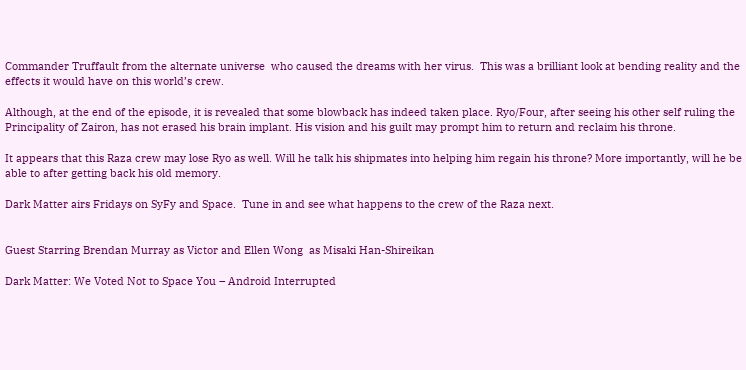Commander Truffault from the alternate universe  who caused the dreams with her virus.  This was a brilliant look at bending reality and the effects it would have on this world’s crew.

Although, at the end of the episode, it is revealed that some blowback has indeed taken place. Ryo/Four, after seeing his other self ruling the Principality of Zairon, has not erased his brain implant. His vision and his guilt may prompt him to return and reclaim his throne.

It appears that this Raza crew may lose Ryo as well. Will he talk his shipmates into helping him regain his throne? More importantly, will he be able to after getting back his old memory.

Dark Matter airs Fridays on SyFy and Space.  Tune in and see what happens to the crew of the Raza next.


Guest Starring Brendan Murray as Victor and Ellen Wong  as Misaki Han-Shireikan

Dark Matter: We Voted Not to Space You – Android Interrupted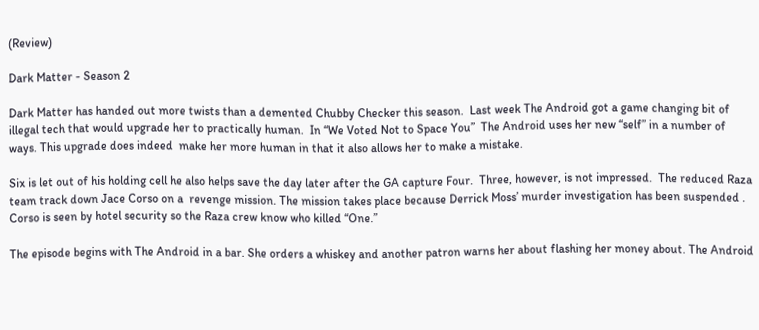(Review)

Dark Matter - Season 2

Dark Matter has handed out more twists than a demented Chubby Checker this season.  Last week The Android got a game changing bit of illegal tech that would upgrade her to practically human.  In “We Voted Not to Space You”  The Android uses her new “self” in a number of ways. This upgrade does indeed  make her more human in that it also allows her to make a mistake.

Six is let out of his holding cell he also helps save the day later after the GA capture Four.  Three, however, is not impressed.  The reduced Raza team track down Jace Corso on a  revenge mission. The mission takes place because Derrick Moss’ murder investigation has been suspended . Corso is seen by hotel security so the Raza crew know who killed “One.”

The episode begins with The Android in a bar. She orders a whiskey and another patron warns her about flashing her money about. The Android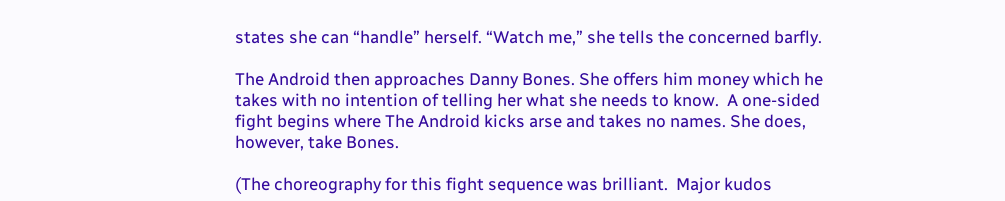states she can “handle” herself. “Watch me,” she tells the concerned barfly.

The Android then approaches Danny Bones. She offers him money which he takes with no intention of telling her what she needs to know.  A one-sided fight begins where The Android kicks arse and takes no names. She does, however, take Bones.

(The choreography for this fight sequence was brilliant.  Major kudos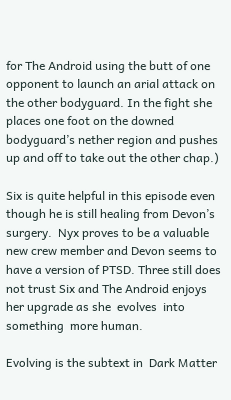for The Android using the butt of one opponent to launch an arial attack on the other bodyguard. In the fight she places one foot on the downed bodyguard’s nether region and pushes up and off to take out the other chap.)

Six is quite helpful in this episode even though he is still healing from Devon’s surgery.  Nyx proves to be a valuable new crew member and Devon seems to have a version of PTSD. Three still does not trust Six and The Android enjoys her upgrade as she  evolves  into something  more human.

Evolving is the subtext in  Dark Matter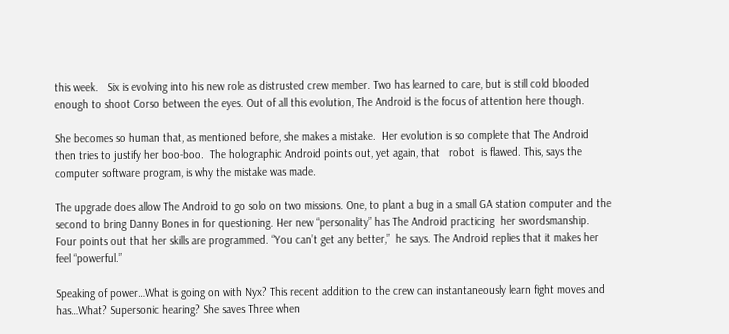this week.   Six is evolving into his new role as distrusted crew member. Two has learned to care, but is still cold blooded enough to shoot Corso between the eyes. Out of all this evolution, The Android is the focus of attention here though.

She becomes so human that, as mentioned before, she makes a mistake.  Her evolution is so complete that The Android then tries to justify her boo-boo.  The holographic Android points out, yet again, that   robot  is flawed. This, says the computer software program, is why the mistake was made.

The upgrade does allow The Android to go solo on two missions. One, to plant a bug in a small GA station computer and the second to bring Danny Bones in for questioning. Her new “personality” has The Android practicing  her swordsmanship. Four points out that her skills are programmed. “You can’t get any better,”  he says. The Android replies that it makes her feel “powerful.”

Speaking of power…What is going on with Nyx? This recent addition to the crew can instantaneously learn fight moves and has…What? Supersonic hearing? She saves Three when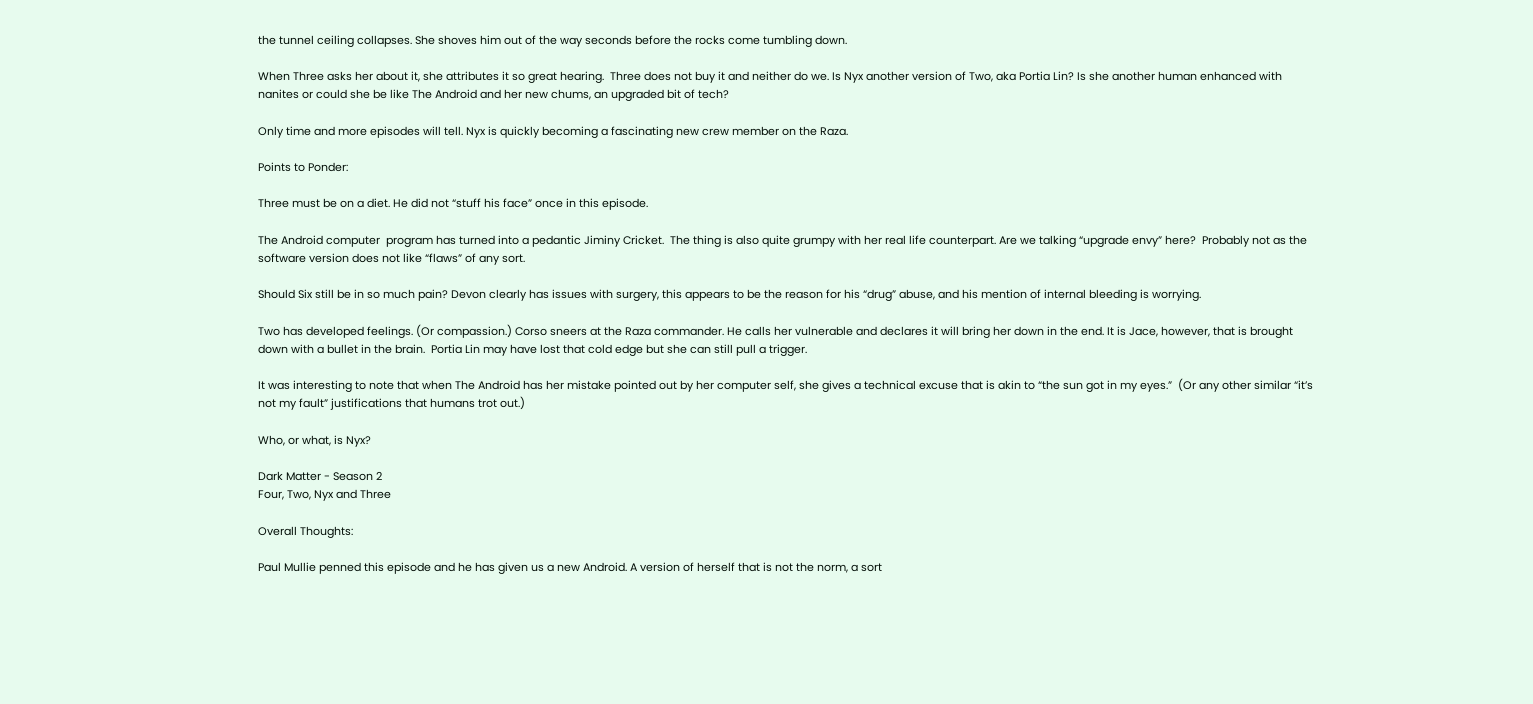the tunnel ceiling collapses. She shoves him out of the way seconds before the rocks come tumbling down.

When Three asks her about it, she attributes it so great hearing.  Three does not buy it and neither do we. Is Nyx another version of Two, aka Portia Lin? Is she another human enhanced with nanites or could she be like The Android and her new chums, an upgraded bit of tech?

Only time and more episodes will tell. Nyx is quickly becoming a fascinating new crew member on the Raza.

Points to Ponder:

Three must be on a diet. He did not “stuff his face” once in this episode.

The Android computer  program has turned into a pedantic Jiminy Cricket.  The thing is also quite grumpy with her real life counterpart. Are we talking “upgrade envy” here?  Probably not as the software version does not like “flaws” of any sort.

Should Six still be in so much pain? Devon clearly has issues with surgery, this appears to be the reason for his “drug” abuse, and his mention of internal bleeding is worrying.

Two has developed feelings. (Or compassion.) Corso sneers at the Raza commander. He calls her vulnerable and declares it will bring her down in the end. It is Jace, however, that is brought down with a bullet in the brain.  Portia Lin may have lost that cold edge but she can still pull a trigger.

It was interesting to note that when The Android has her mistake pointed out by her computer self, she gives a technical excuse that is akin to “the sun got in my eyes.”  (Or any other similar “it’s not my fault” justifications that humans trot out.)

Who, or what, is Nyx?

Dark Matter - Season 2
Four, Two, Nyx and Three

Overall Thoughts:

Paul Mullie penned this episode and he has given us a new Android. A version of herself that is not the norm, a sort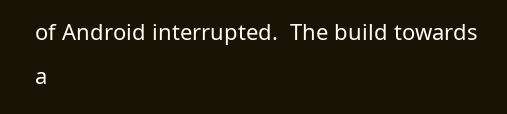of Android interrupted.  The build towards a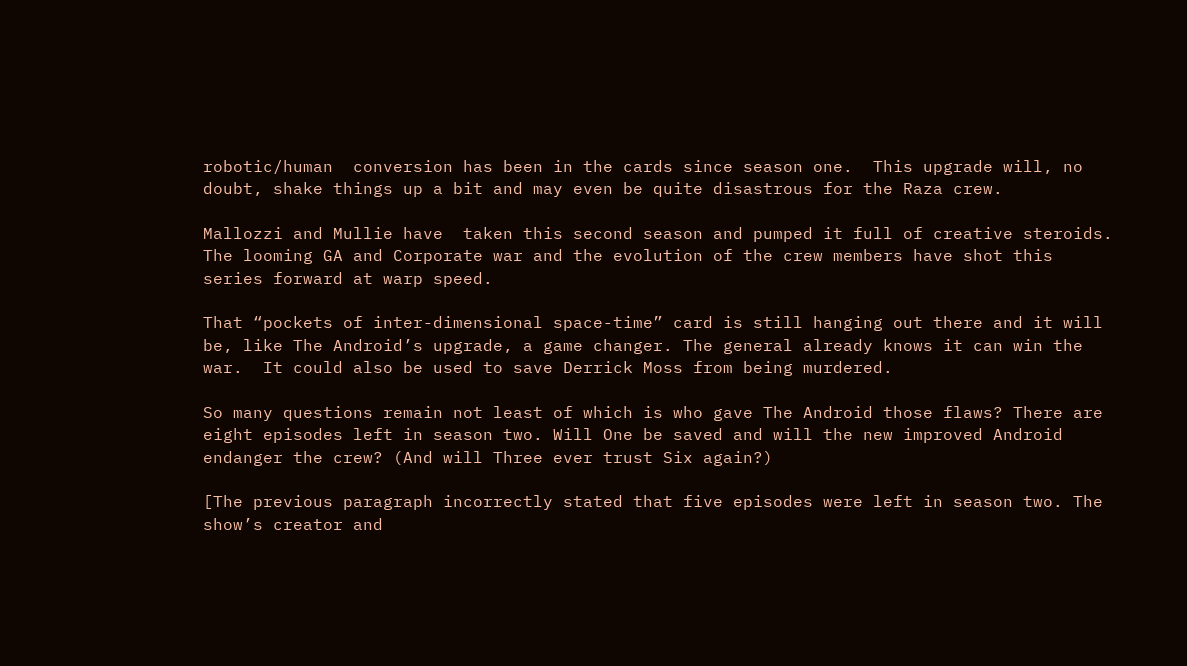robotic/human  conversion has been in the cards since season one.  This upgrade will, no doubt, shake things up a bit and may even be quite disastrous for the Raza crew.

Mallozzi and Mullie have  taken this second season and pumped it full of creative steroids.  The looming GA and Corporate war and the evolution of the crew members have shot this series forward at warp speed.

That “pockets of inter-dimensional space-time” card is still hanging out there and it will be, like The Android’s upgrade, a game changer. The general already knows it can win the war.  It could also be used to save Derrick Moss from being murdered.

So many questions remain not least of which is who gave The Android those flaws? There are eight episodes left in season two. Will One be saved and will the new improved Android endanger the crew? (And will Three ever trust Six again?)

[The previous paragraph incorrectly stated that five episodes were left in season two. The show’s creator and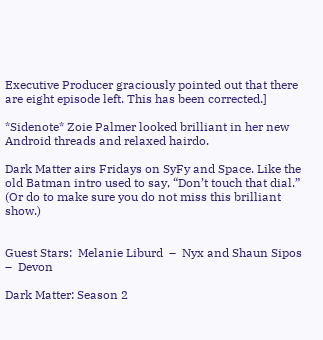Executive Producer graciously pointed out that there are eight episode left. This has been corrected.]

*Sidenote* Zoie Palmer looked brilliant in her new Android threads and relaxed hairdo.

Dark Matter airs Fridays on SyFy and Space. Like the old Batman intro used to say, “Don’t touch that dial.” (Or do to make sure you do not miss this brilliant show.)


Guest Stars:  Melanie Liburd  –  Nyx and Shaun Sipos  –  Devon

Dark Matter: Season 2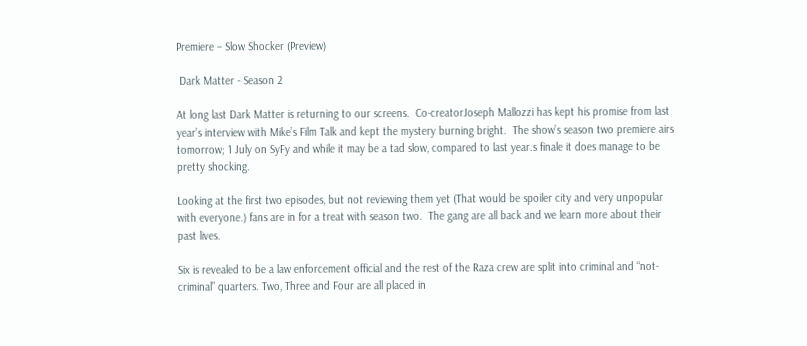Premiere – Slow Shocker (Preview)

 Dark Matter - Season 2

At long last Dark Matter is returning to our screens.  Co-creatorJoseph Mallozzi has kept his promise from last year’s interview with Mike’s Film Talk and kept the mystery burning bright.  The show’s season two premiere airs tomorrow; 1 July on SyFy and while it may be a tad slow, compared to last year.s finale it does manage to be pretty shocking.

Looking at the first two episodes, but not reviewing them yet (That would be spoiler city and very unpopular with everyone.) fans are in for a treat with season two.  The gang are all back and we learn more about their past lives.

Six is revealed to be a law enforcement official and the rest of the Raza crew are split into criminal and “not-criminal” quarters. Two, Three and Four are all placed in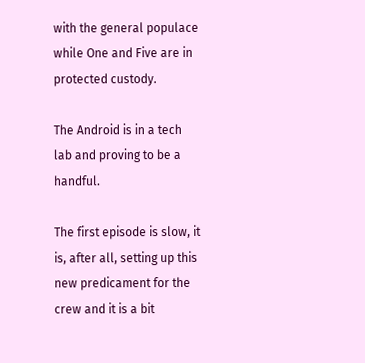with the general populace while One and Five are in protected custody.

The Android is in a tech lab and proving to be a handful.

The first episode is slow, it is, after all, setting up this new predicament for the crew and it is a bit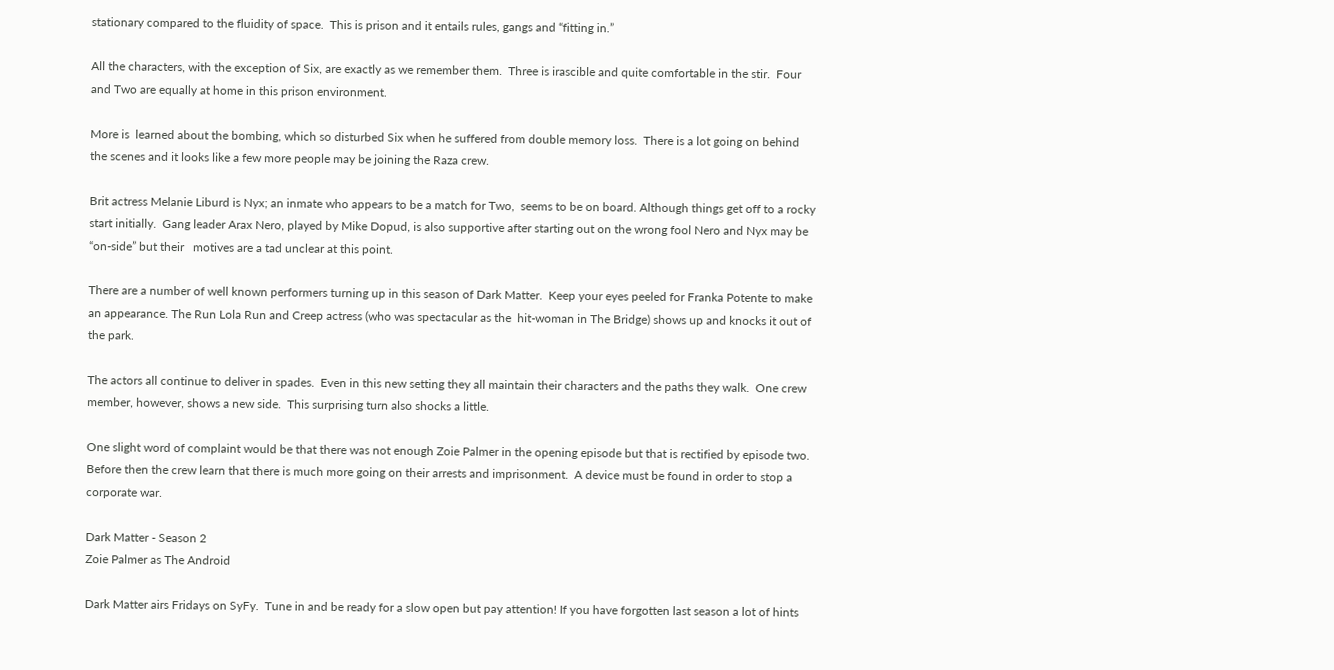stationary compared to the fluidity of space.  This is prison and it entails rules, gangs and “fitting in.”

All the characters, with the exception of Six, are exactly as we remember them.  Three is irascible and quite comfortable in the stir.  Four and Two are equally at home in this prison environment.

More is  learned about the bombing, which so disturbed Six when he suffered from double memory loss.  There is a lot going on behind the scenes and it looks like a few more people may be joining the Raza crew.

Brit actress Melanie Liburd is Nyx; an inmate who appears to be a match for Two,  seems to be on board. Although things get off to a rocky start initially.  Gang leader Arax Nero, played by Mike Dopud, is also supportive after starting out on the wrong fool Nero and Nyx may be “on-side” but their   motives are a tad unclear at this point.

There are a number of well known performers turning up in this season of Dark Matter.  Keep your eyes peeled for Franka Potente to make an appearance. The Run Lola Run and Creep actress (who was spectacular as the  hit-woman in The Bridge) shows up and knocks it out of the park.

The actors all continue to deliver in spades.  Even in this new setting they all maintain their characters and the paths they walk.  One crew member, however, shows a new side.  This surprising turn also shocks a little.

One slight word of complaint would be that there was not enough Zoie Palmer in the opening episode but that is rectified by episode two.  Before then the crew learn that there is much more going on their arrests and imprisonment.  A device must be found in order to stop a corporate war.

Dark Matter - Season 2
Zoie Palmer as The Android

Dark Matter airs Fridays on SyFy.  Tune in and be ready for a slow open but pay attention! If you have forgotten last season a lot of hints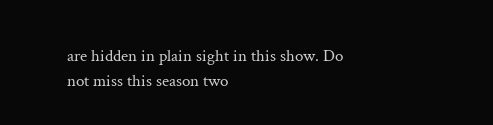are hidden in plain sight in this show. Do not miss this season two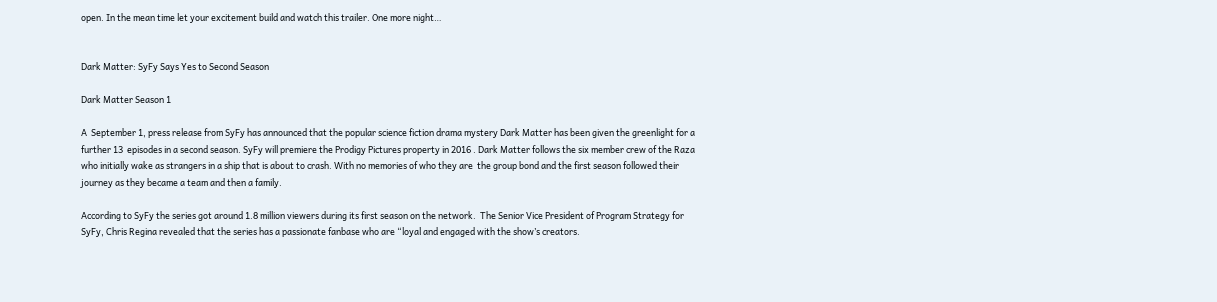open. In the mean time let your excitement build and watch this trailer. One more night…


Dark Matter: SyFy Says Yes to Second Season

Dark Matter Season 1

A  September 1, press release from SyFy has announced that the popular science fiction drama mystery Dark Matter has been given the greenlight for a further 13  episodes in a second season. SyFy will premiere the Prodigy Pictures property in 2016 . Dark Matter follows the six member crew of the Raza who initially wake as strangers in a ship that is about to crash. With no memories of who they are  the group bond and the first season followed their journey as they became a team and then a family.

According to SyFy the series got around 1.8 million viewers during its first season on the network.  The Senior Vice President of Program Strategy for SyFy, Chris Regina revealed that the series has a passionate fanbase who are “loyal and engaged with the show’s creators.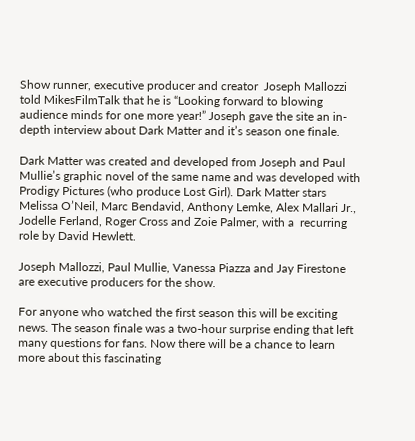Show runner, executive producer and creator  Joseph Mallozzi told MikesFilmTalk that he is “Looking forward to blowing audience minds for one more year!” Joseph gave the site an in-depth interview about Dark Matter and it’s season one finale.

Dark Matter was created and developed from Joseph and Paul Mullie’s graphic novel of the same name and was developed with Prodigy Pictures (who produce Lost Girl). Dark Matter stars Melissa O’Neil, Marc Bendavid, Anthony Lemke, Alex Mallari Jr., Jodelle Ferland, Roger Cross and Zoie Palmer, with a  recurring role by David Hewlett.

Joseph Mallozzi, Paul Mullie, Vanessa Piazza and Jay Firestone are executive producers for the show.

For anyone who watched the first season this will be exciting news. The season finale was a two-hour surprise ending that left many questions for fans. Now there will be a chance to learn more about this fascinating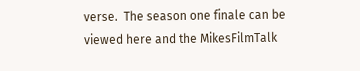verse.  The season one finale can be viewed here and the MikesFilmTalk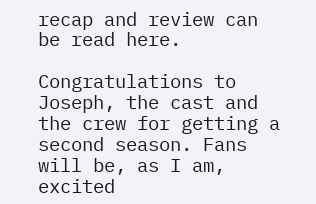recap and review can be read here.

Congratulations to Joseph, the cast and the crew for getting a second season. Fans will be, as I am, excited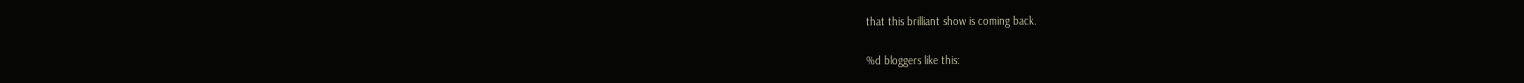that this brilliant show is coming back.

%d bloggers like this: